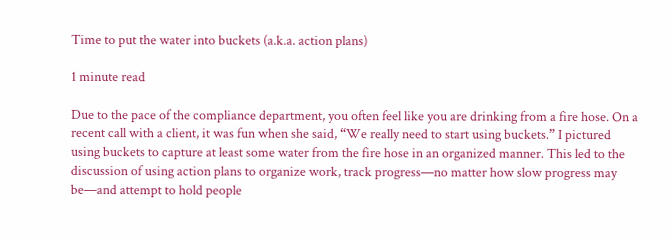Time to put the water into buckets (a.k.a. action plans)

1 minute read

Due to the pace of the compliance department, you often feel like you are drinking from a fire hose. On a recent call with a client, it was fun when she said, “We really need to start using buckets.” I pictured using buckets to capture at least some water from the fire hose in an organized manner. This led to the discussion of using action plans to organize work, track progress—no matter how slow progress may be—and attempt to hold people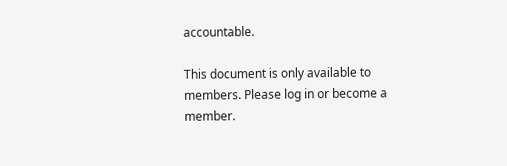accountable.

This document is only available to members. Please log in or become a member.